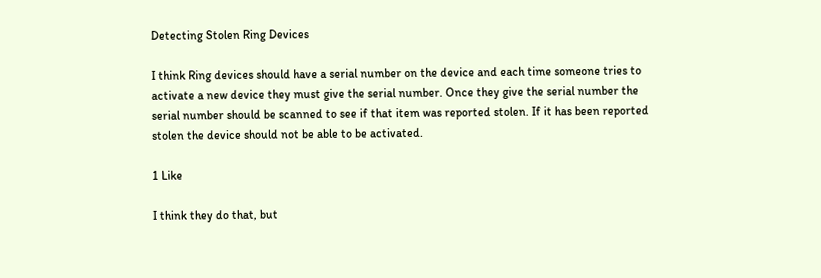Detecting Stolen Ring Devices

I think Ring devices should have a serial number on the device and each time someone tries to activate a new device they must give the serial number. Once they give the serial number the serial number should be scanned to see if that item was reported stolen. If it has been reported stolen the device should not be able to be activated.

1 Like

I think they do that, but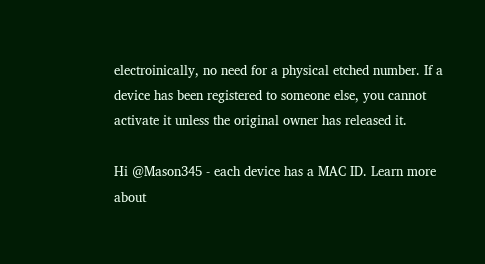electroinically, no need for a physical etched number. If a device has been registered to someone else, you cannot activate it unless the original owner has released it.

Hi @Mason345 - each device has a MAC ID. Learn more about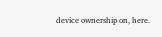device ownership on, here.